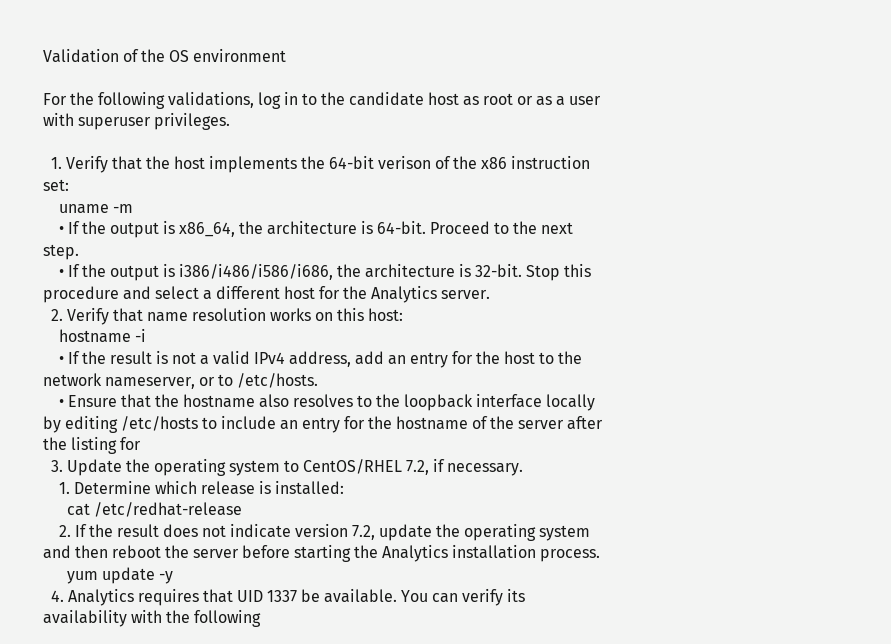Validation of the OS environment

For the following validations, log in to the candidate host as root or as a user with superuser privileges.

  1. Verify that the host implements the 64-bit verison of the x86 instruction set:
    uname -m
    • If the output is x86_64, the architecture is 64-bit. Proceed to the next step.
    • If the output is i386/i486/i586/i686, the architecture is 32-bit. Stop this procedure and select a different host for the Analytics server.
  2. Verify that name resolution works on this host:
    hostname -i
    • If the result is not a valid IPv4 address, add an entry for the host to the network nameserver, or to /etc/hosts.
    • Ensure that the hostname also resolves to the loopback interface locally by editing /etc/hosts to include an entry for the hostname of the server after the listing for
  3. Update the operating system to CentOS/RHEL 7.2, if necessary.
    1. Determine which release is installed:
      cat /etc/redhat-release
    2. If the result does not indicate version 7.2, update the operating system and then reboot the server before starting the Analytics installation process.
      yum update -y
  4. Analytics requires that UID 1337 be available. You can verify its availability with the following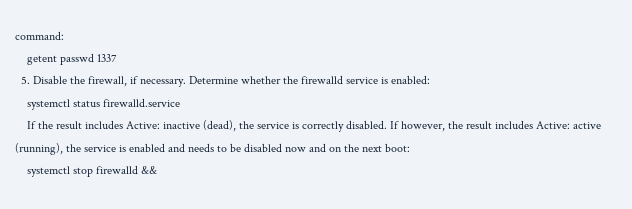command:
    getent passwd 1337
  5. Disable the firewall, if necessary. Determine whether the firewalld service is enabled:
    systemctl status firewalld.service
    If the result includes Active: inactive (dead), the service is correctly disabled. If however, the result includes Active: active (running), the service is enabled and needs to be disabled now and on the next boot:
    systemctl stop firewalld &&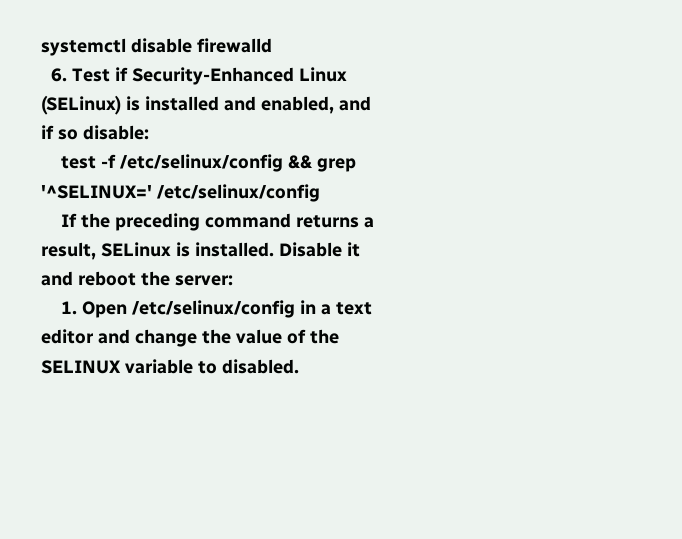systemctl disable firewalld
  6. Test if Security-Enhanced Linux (SELinux) is installed and enabled, and if so disable:
    test -f /etc/selinux/config && grep '^SELINUX=' /etc/selinux/config
    If the preceding command returns a result, SELinux is installed. Disable it and reboot the server:
    1. Open /etc/selinux/config in a text editor and change the value of the SELINUX variable to disabled.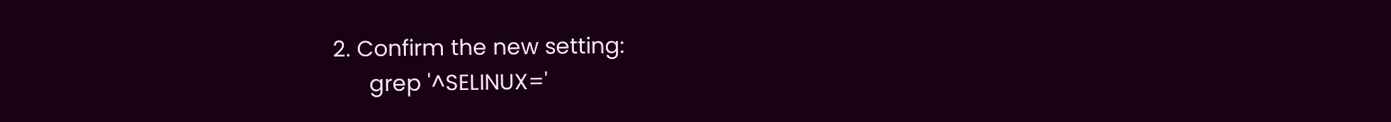2. Confirm the new setting:
      grep '^SELINUX='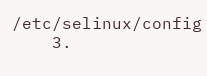/etc/selinux/config
    3.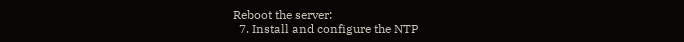Reboot the server:
  7. Install and configure the NTP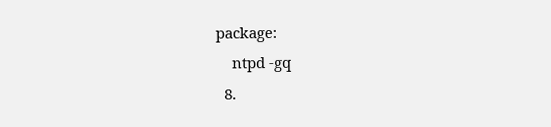package:
    ntpd -gq
  8.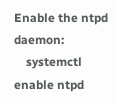Enable the ntpd daemon:
    systemctl enable ntpd